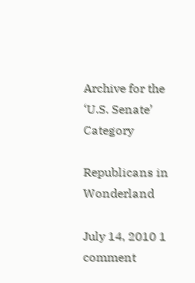Archive for the ‘U.S. Senate’ Category

Republicans in Wonderland

July 14, 2010 1 comment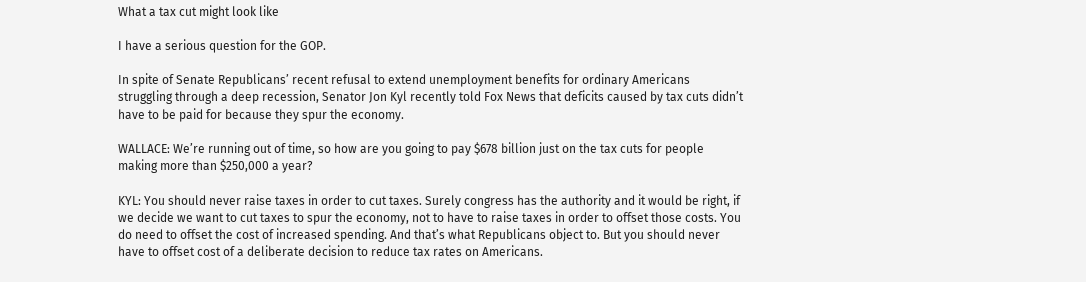What a tax cut might look like

I have a serious question for the GOP.

In spite of Senate Republicans’ recent refusal to extend unemployment benefits for ordinary Americans struggling through a deep recession, Senator Jon Kyl recently told Fox News that deficits caused by tax cuts didn’t have to be paid for because they spur the economy.

WALLACE: We’re running out of time, so how are you going to pay $678 billion just on the tax cuts for people making more than $250,000 a year?

KYL: You should never raise taxes in order to cut taxes. Surely congress has the authority and it would be right, if we decide we want to cut taxes to spur the economy, not to have to raise taxes in order to offset those costs. You do need to offset the cost of increased spending. And that’s what Republicans object to. But you should never have to offset cost of a deliberate decision to reduce tax rates on Americans.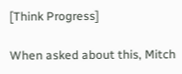[Think Progress]

When asked about this, Mitch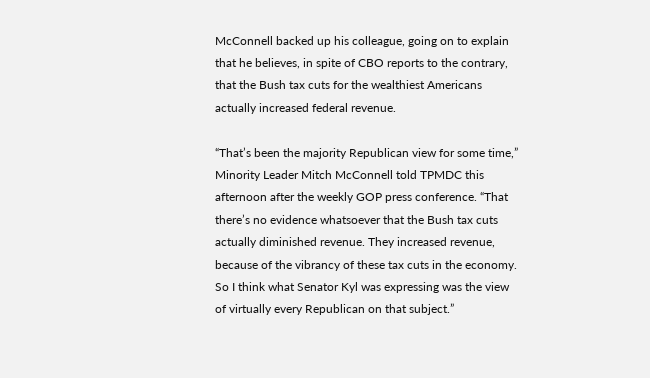McConnell backed up his colleague, going on to explain that he believes, in spite of CBO reports to the contrary, that the Bush tax cuts for the wealthiest Americans actually increased federal revenue.

“That’s been the majority Republican view for some time,” Minority Leader Mitch McConnell told TPMDC this afternoon after the weekly GOP press conference. “That there’s no evidence whatsoever that the Bush tax cuts actually diminished revenue. They increased revenue, because of the vibrancy of these tax cuts in the economy. So I think what Senator Kyl was expressing was the view of virtually every Republican on that subject.”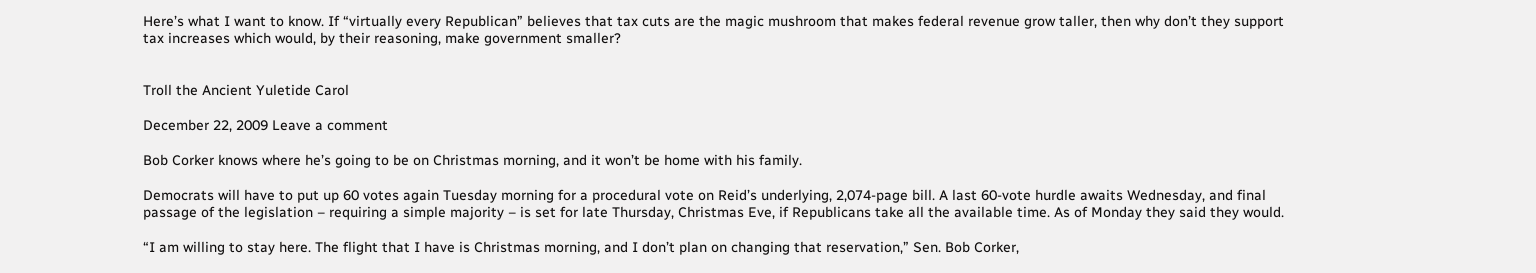Here’s what I want to know. If “virtually every Republican” believes that tax cuts are the magic mushroom that makes federal revenue grow taller, then why don’t they support tax increases which would, by their reasoning, make government smaller?


Troll the Ancient Yuletide Carol

December 22, 2009 Leave a comment

Bob Corker knows where he’s going to be on Christmas morning, and it won’t be home with his family.

Democrats will have to put up 60 votes again Tuesday morning for a procedural vote on Reid’s underlying, 2,074-page bill. A last 60-vote hurdle awaits Wednesday, and final passage of the legislation – requiring a simple majority – is set for late Thursday, Christmas Eve, if Republicans take all the available time. As of Monday they said they would.

“I am willing to stay here. The flight that I have is Christmas morning, and I don’t plan on changing that reservation,” Sen. Bob Corker,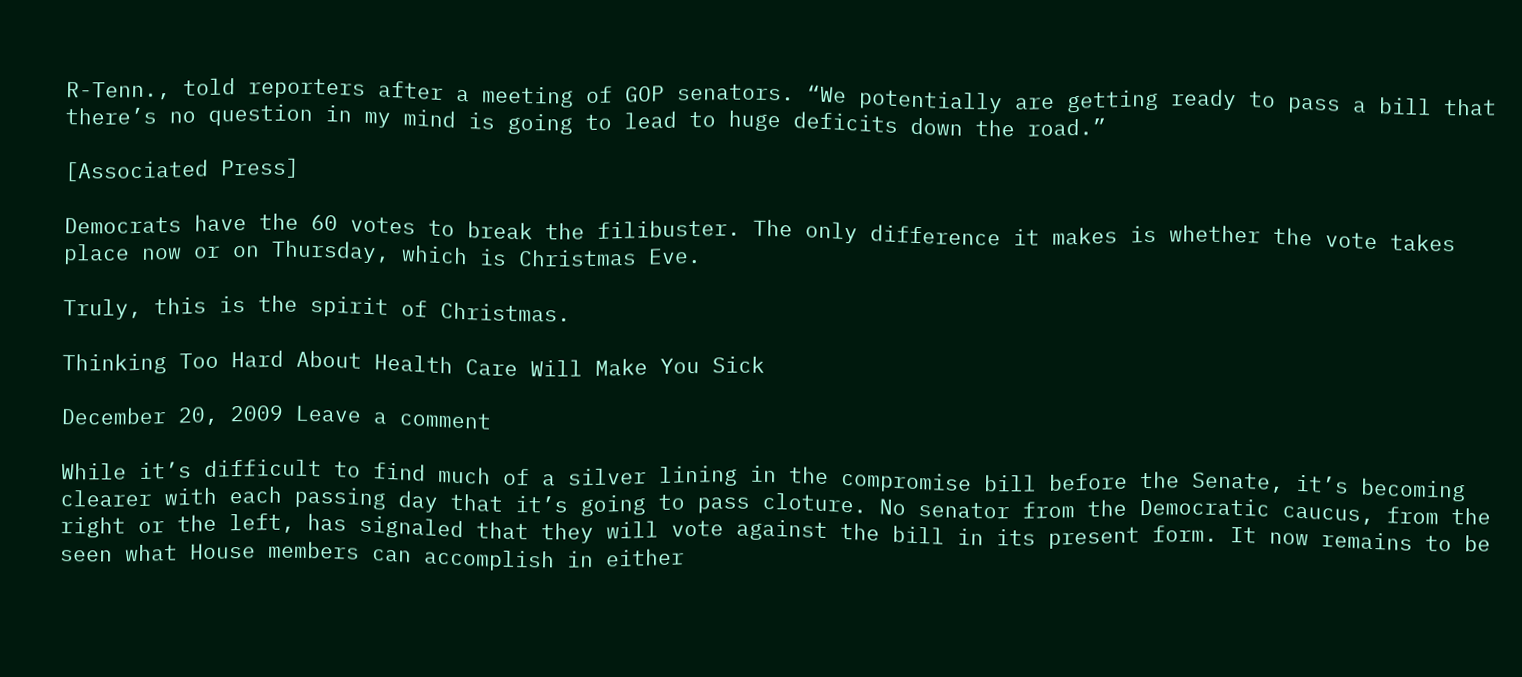R-Tenn., told reporters after a meeting of GOP senators. “We potentially are getting ready to pass a bill that there’s no question in my mind is going to lead to huge deficits down the road.”

[Associated Press]

Democrats have the 60 votes to break the filibuster. The only difference it makes is whether the vote takes place now or on Thursday, which is Christmas Eve.

Truly, this is the spirit of Christmas.

Thinking Too Hard About Health Care Will Make You Sick

December 20, 2009 Leave a comment

While it’s difficult to find much of a silver lining in the compromise bill before the Senate, it’s becoming clearer with each passing day that it’s going to pass cloture. No senator from the Democratic caucus, from the right or the left, has signaled that they will vote against the bill in its present form. It now remains to be seen what House members can accomplish in either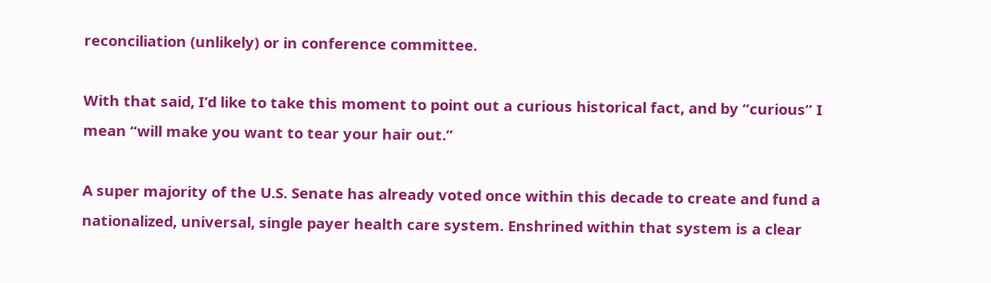reconciliation (unlikely) or in conference committee.

With that said, I’d like to take this moment to point out a curious historical fact, and by “curious” I mean “will make you want to tear your hair out.”

A super majority of the U.S. Senate has already voted once within this decade to create and fund a nationalized, universal, single payer health care system. Enshrined within that system is a clear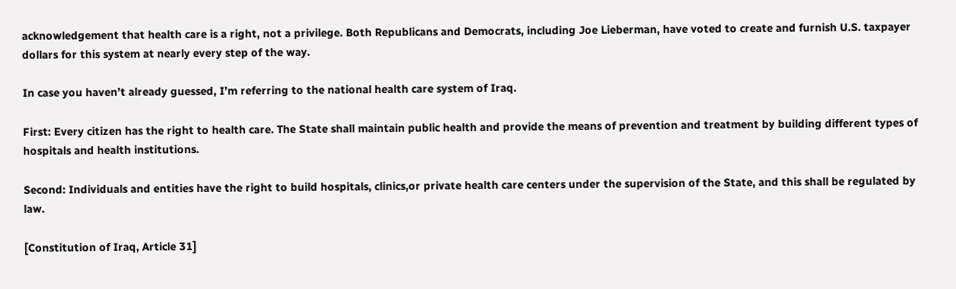acknowledgement that health care is a right, not a privilege. Both Republicans and Democrats, including Joe Lieberman, have voted to create and furnish U.S. taxpayer dollars for this system at nearly every step of the way.

In case you haven’t already guessed, I’m referring to the national health care system of Iraq.

First: Every citizen has the right to health care. The State shall maintain public health and provide the means of prevention and treatment by building different types of hospitals and health institutions.

Second: Individuals and entities have the right to build hospitals, clinics,or private health care centers under the supervision of the State, and this shall be regulated by law.

[Constitution of Iraq, Article 31]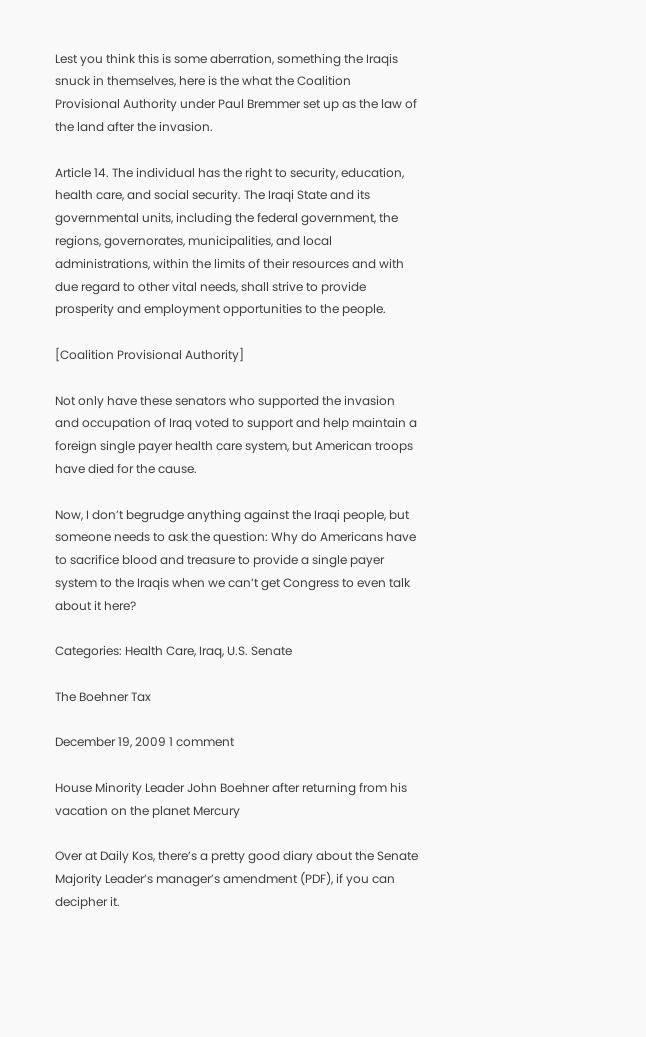Lest you think this is some aberration, something the Iraqis snuck in themselves, here is the what the Coalition Provisional Authority under Paul Bremmer set up as the law of the land after the invasion.

Article 14. The individual has the right to security, education, health care, and social security. The Iraqi State and its governmental units, including the federal government, the regions, governorates, municipalities, and local administrations, within the limits of their resources and with due regard to other vital needs, shall strive to provide prosperity and employment opportunities to the people.

[Coalition Provisional Authority]

Not only have these senators who supported the invasion and occupation of Iraq voted to support and help maintain a foreign single payer health care system, but American troops have died for the cause.

Now, I don’t begrudge anything against the Iraqi people, but someone needs to ask the question: Why do Americans have to sacrifice blood and treasure to provide a single payer system to the Iraqis when we can’t get Congress to even talk about it here?

Categories: Health Care, Iraq, U.S. Senate

The Boehner Tax

December 19, 2009 1 comment

House Minority Leader John Boehner after returning from his vacation on the planet Mercury

Over at Daily Kos, there’s a pretty good diary about the Senate Majority Leader’s manager’s amendment (PDF), if you can decipher it.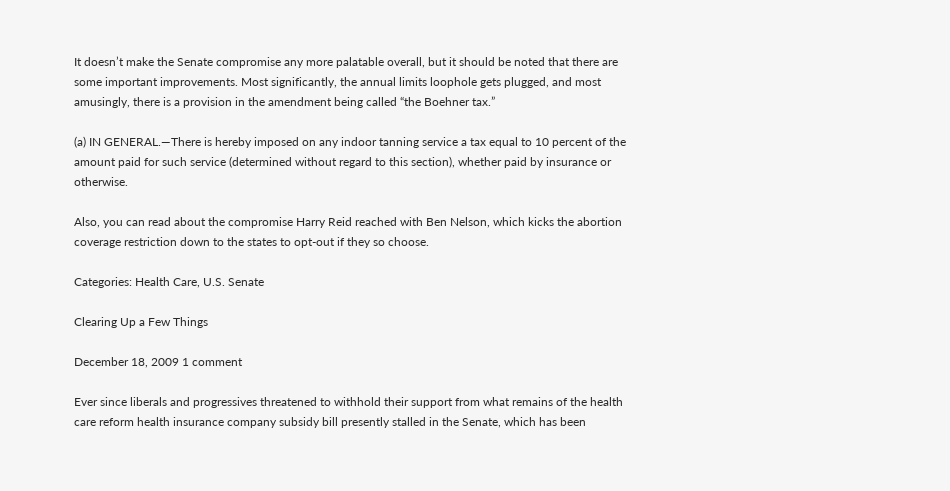It doesn’t make the Senate compromise any more palatable overall, but it should be noted that there are some important improvements. Most significantly, the annual limits loophole gets plugged, and most amusingly, there is a provision in the amendment being called “the Boehner tax.”

(a) IN GENERAL.—There is hereby imposed on any indoor tanning service a tax equal to 10 percent of the amount paid for such service (determined without regard to this section), whether paid by insurance or otherwise.

Also, you can read about the compromise Harry Reid reached with Ben Nelson, which kicks the abortion coverage restriction down to the states to opt-out if they so choose.

Categories: Health Care, U.S. Senate

Clearing Up a Few Things

December 18, 2009 1 comment

Ever since liberals and progressives threatened to withhold their support from what remains of the health care reform health insurance company subsidy bill presently stalled in the Senate, which has been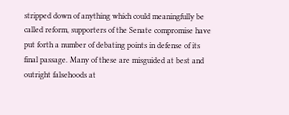stripped down of anything which could meaningfully be called reform, supporters of the Senate compromise have put forth a number of debating points in defense of its final passage. Many of these are misguided at best and outright falsehoods at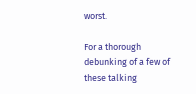worst.

For a thorough debunking of a few of these talking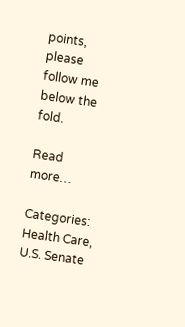points, please follow me below the fold.

Read more…

Categories: Health Care, U.S. Senate